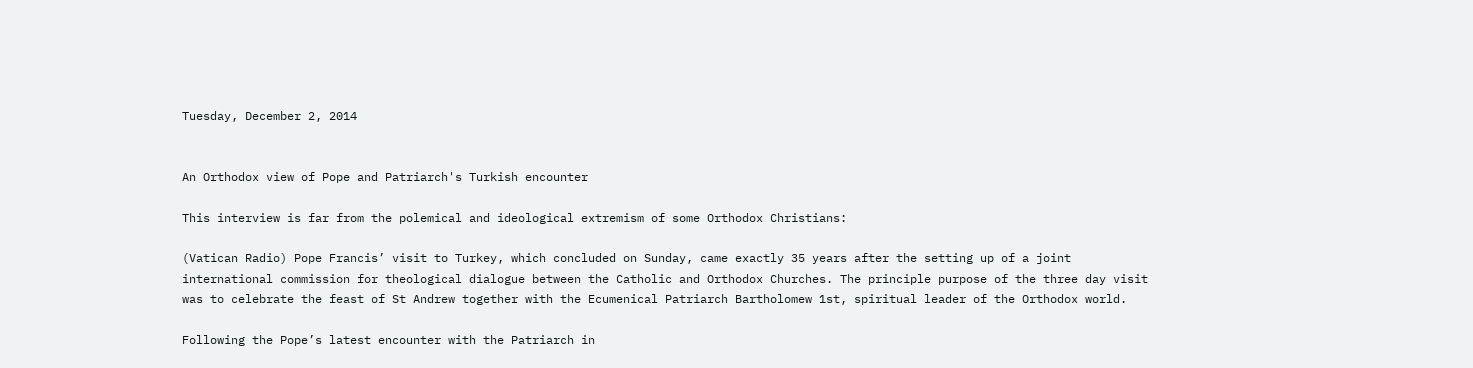Tuesday, December 2, 2014


An Orthodox view of Pope and Patriarch's Turkish encounter

This interview is far from the polemical and ideological extremism of some Orthodox Christians:

(Vatican Radio) Pope Francis’ visit to Turkey, which concluded on Sunday, came exactly 35 years after the setting up of a joint international commission for theological dialogue between the Catholic and Orthodox Churches. The principle purpose of the three day visit was to celebrate the feast of St Andrew together with the Ecumenical Patriarch Bartholomew 1st, spiritual leader of the Orthodox world.

Following the Pope’s latest encounter with the Patriarch in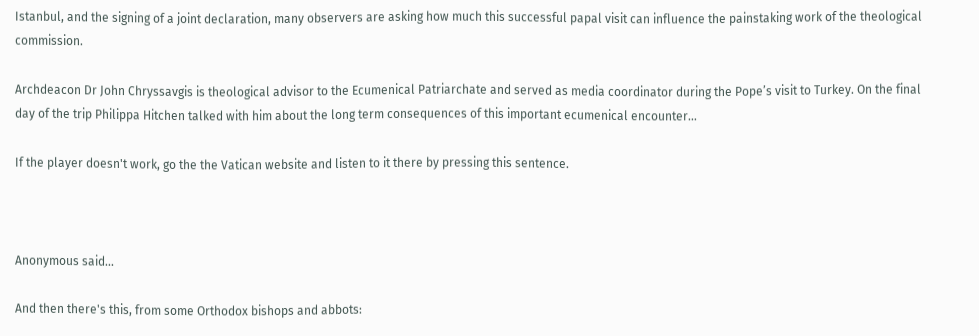Istanbul, and the signing of a joint declaration, many observers are asking how much this successful papal visit can influence the painstaking work of the theological commission.

Archdeacon Dr John Chryssavgis is theological advisor to the Ecumenical Patriarchate and served as media coordinator during the Pope’s visit to Turkey. On the final day of the trip Philippa Hitchen talked with him about the long term consequences of this important ecumenical encounter…

If the player doesn't work, go the the Vatican website and listen to it there by pressing this sentence.



Anonymous said...

And then there's this, from some Orthodox bishops and abbots: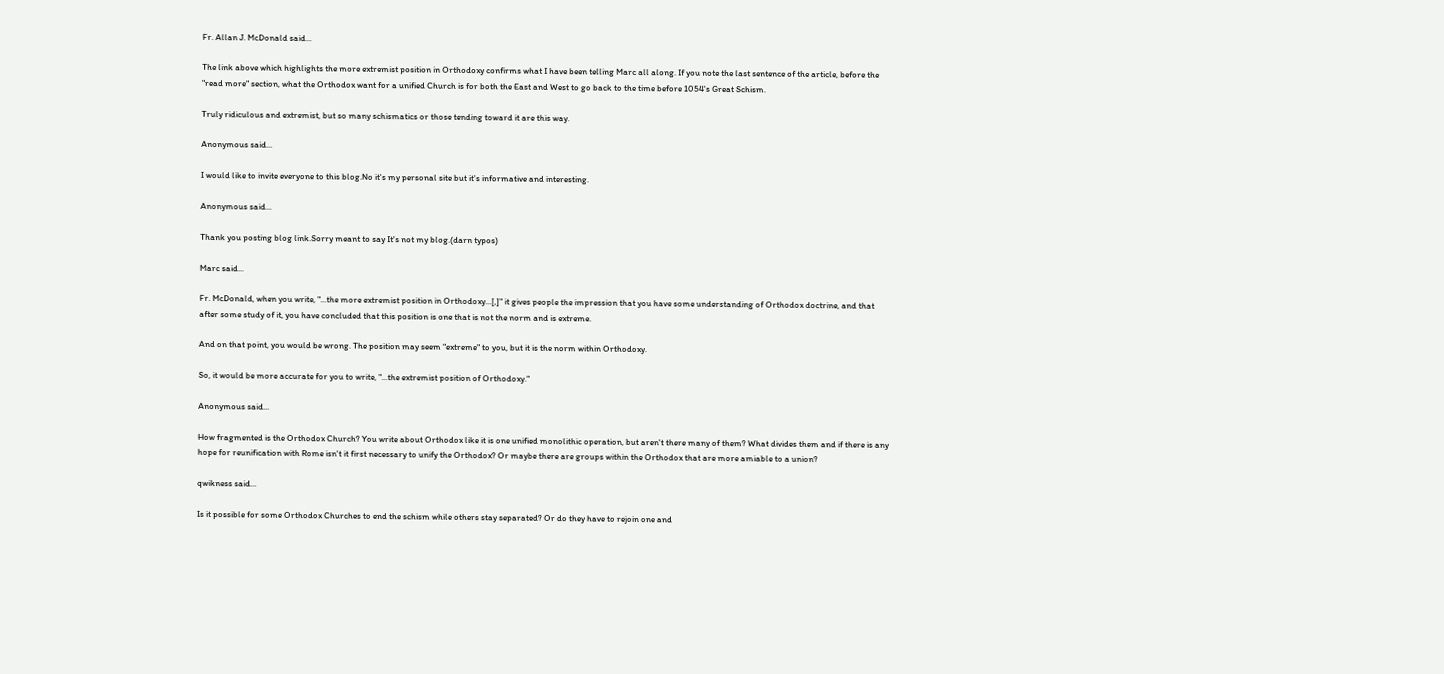Fr. Allan J. McDonald said...

The link above which highlights the more extremist position in Orthodoxy confirms what I have been telling Marc all along. If you note the last sentence of the article, before the "read more" section, what the Orthodox want for a unified Church is for both the East and West to go back to the time before 1054's Great Schism.

Truly ridiculous and extremist, but so many schismatics or those tending toward it are this way.

Anonymous said...

I would like to invite everyone to this blog.No it's my personal site but it's informative and interesting.

Anonymous said...

Thank you posting blog link.Sorry meant to say It's not my blog.(darn typos)

Marc said...

Fr. McDonald, when you write, "...the more extremist position in Orthodoxy...[,]" it gives people the impression that you have some understanding of Orthodox doctrine, and that after some study of it, you have concluded that this position is one that is not the norm and is extreme.

And on that point, you would be wrong. The position may seem "extreme" to you, but it is the norm within Orthodoxy.

So, it would be more accurate for you to write, "...the extremist position of Orthodoxy."

Anonymous said...

How fragmented is the Orthodox Church? You write about Orthodox like it is one unified monolithic operation, but aren't there many of them? What divides them and if there is any hope for reunification with Rome isn't it first necessary to unify the Orthodox? Or maybe there are groups within the Orthodox that are more amiable to a union?

qwikness said...

Is it possible for some Orthodox Churches to end the schism while others stay separated? Or do they have to rejoin one and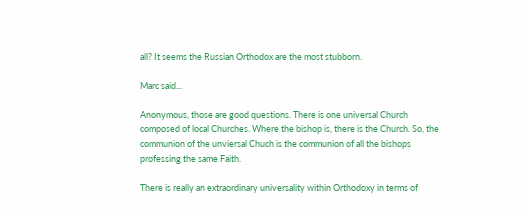all? It seems the Russian Orthodox are the most stubborn.

Marc said...

Anonymous, those are good questions. There is one universal Church composed of local Churches. Where the bishop is, there is the Church. So, the communion of the unviersal Chuch is the communion of all the bishops professing the same Faith.

There is really an extraordinary universality within Orthodoxy in terms of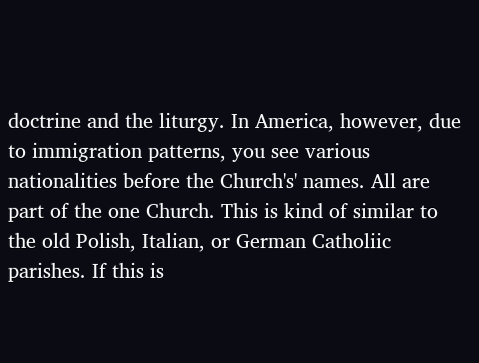doctrine and the liturgy. In America, however, due to immigration patterns, you see various nationalities before the Church's' names. All are part of the one Church. This is kind of similar to the old Polish, Italian, or German Catholiic parishes. If this is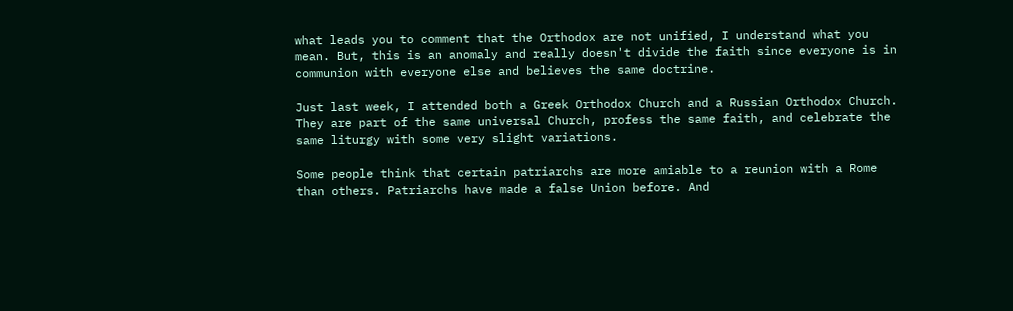what leads you to comment that the Orthodox are not unified, I understand what you mean. But, this is an anomaly and really doesn't divide the faith since everyone is in communion with everyone else and believes the same doctrine.

Just last week, I attended both a Greek Orthodox Church and a Russian Orthodox Church. They are part of the same universal Church, profess the same faith, and celebrate the same liturgy with some very slight variations.

Some people think that certain patriarchs are more amiable to a reunion with a Rome than others. Patriarchs have made a false Union before. And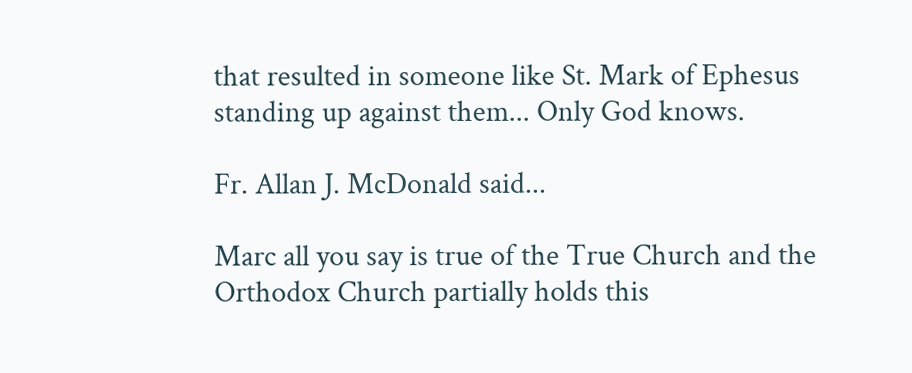that resulted in someone like St. Mark of Ephesus standing up against them... Only God knows.

Fr. Allan J. McDonald said...

Marc all you say is true of the True Church and the Orthodox Church partially holds this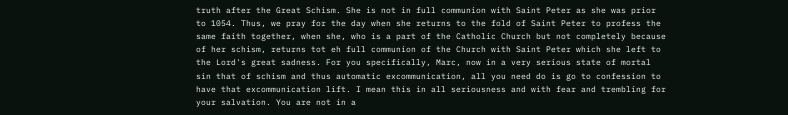truth after the Great Schism. She is not in full communion with Saint Peter as she was prior to 1054. Thus, we pray for the day when she returns to the fold of Saint Peter to profess the same faith together, when she, who is a part of the Catholic Church but not completely because of her schism, returns tot eh full communion of the Church with Saint Peter which she left to the Lord's great sadness. For you specifically, Marc, now in a very serious state of mortal sin that of schism and thus automatic excommunication, all you need do is go to confession to have that excommunication lift. I mean this in all seriousness and with fear and trembling for your salvation. You are not in a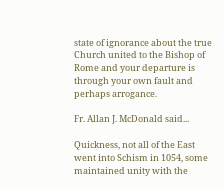state of ignorance about the true Church united to the Bishop of Rome and your departure is through your own fault and perhaps arrogance.

Fr. Allan J. McDonald said...

Quickness, not all of the East went into Schism in 1054, some maintained unity with the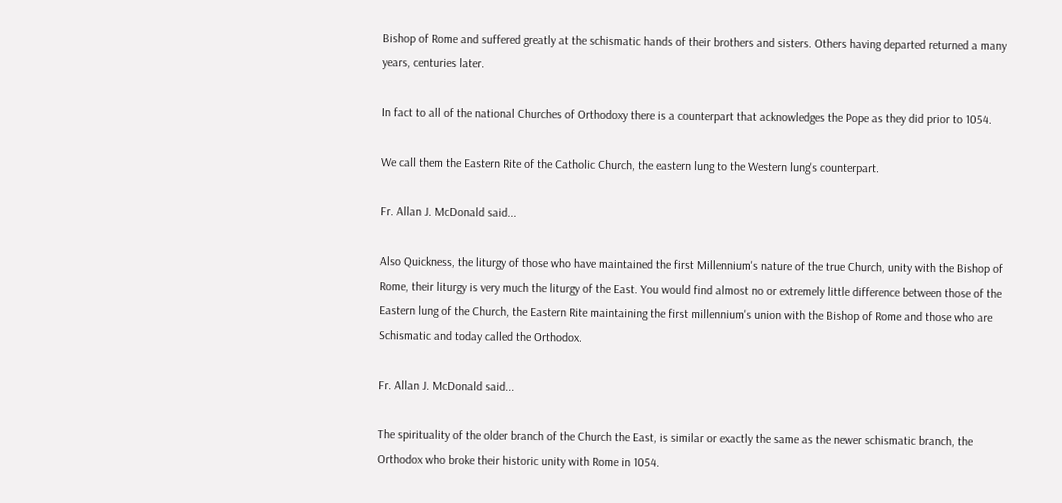Bishop of Rome and suffered greatly at the schismatic hands of their brothers and sisters. Others having departed returned a many years, centuries later.

In fact to all of the national Churches of Orthodoxy there is a counterpart that acknowledges the Pope as they did prior to 1054.

We call them the Eastern Rite of the Catholic Church, the eastern lung to the Western lung's counterpart.

Fr. Allan J. McDonald said...

Also Quickness, the liturgy of those who have maintained the first Millennium's nature of the true Church, unity with the Bishop of Rome, their liturgy is very much the liturgy of the East. You would find almost no or extremely little difference between those of the Eastern lung of the Church, the Eastern Rite maintaining the first millennium's union with the Bishop of Rome and those who are Schismatic and today called the Orthodox.

Fr. Allan J. McDonald said...

The spirituality of the older branch of the Church the East, is similar or exactly the same as the newer schismatic branch, the Orthodox who broke their historic unity with Rome in 1054.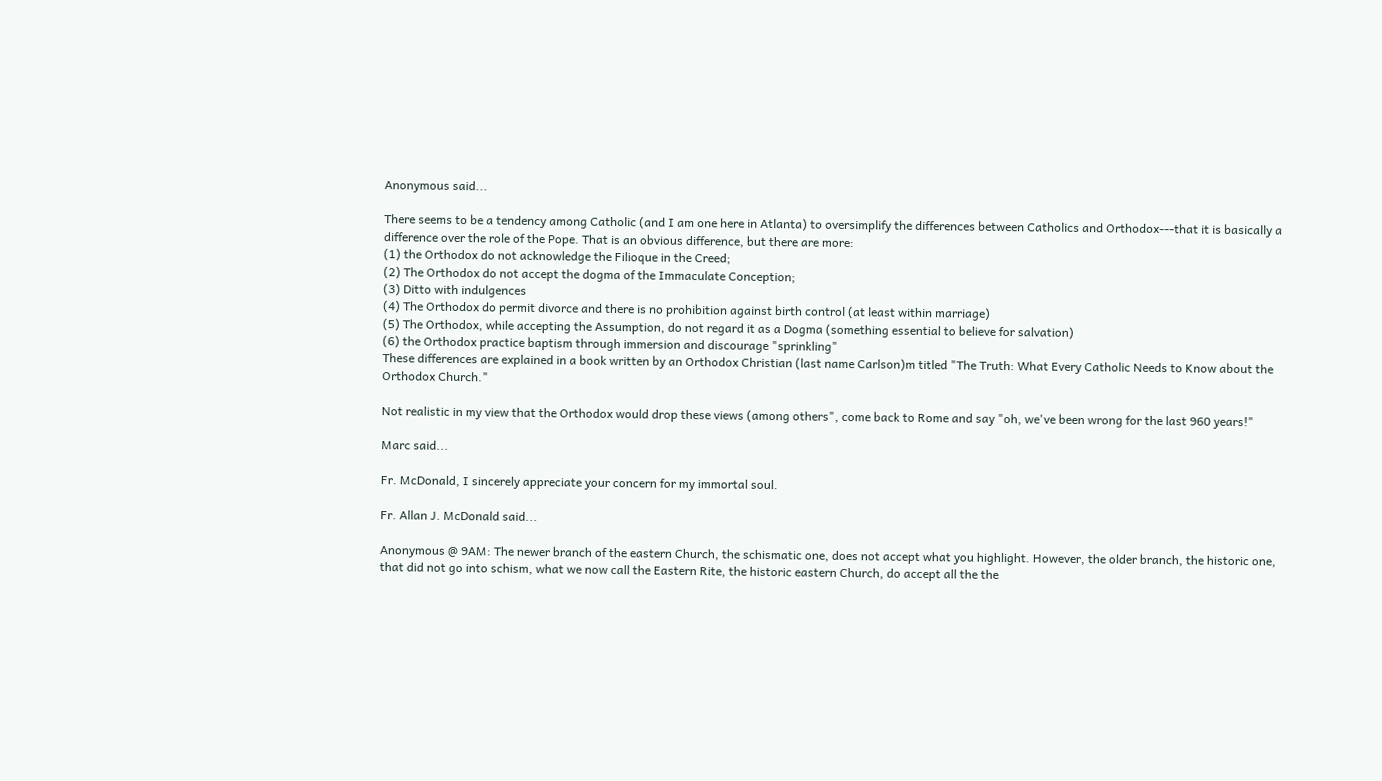Anonymous said...

There seems to be a tendency among Catholic (and I am one here in Atlanta) to oversimplify the differences between Catholics and Orthodox---that it is basically a difference over the role of the Pope. That is an obvious difference, but there are more:
(1) the Orthodox do not acknowledge the Filioque in the Creed;
(2) The Orthodox do not accept the dogma of the Immaculate Conception;
(3) Ditto with indulgences
(4) The Orthodox do permit divorce and there is no prohibition against birth control (at least within marriage)
(5) The Orthodox, while accepting the Assumption, do not regard it as a Dogma (something essential to believe for salvation)
(6) the Orthodox practice baptism through immersion and discourage "sprinkling"
These differences are explained in a book written by an Orthodox Christian (last name Carlson)m titled "The Truth: What Every Catholic Needs to Know about the Orthodox Church."

Not realistic in my view that the Orthodox would drop these views (among others", come back to Rome and say "oh, we've been wrong for the last 960 years!"

Marc said...

Fr. McDonald, I sincerely appreciate your concern for my immortal soul.

Fr. Allan J. McDonald said...

Anonymous @ 9AM: The newer branch of the eastern Church, the schismatic one, does not accept what you highlight. However, the older branch, the historic one, that did not go into schism, what we now call the Eastern Rite, the historic eastern Church, do accept all the the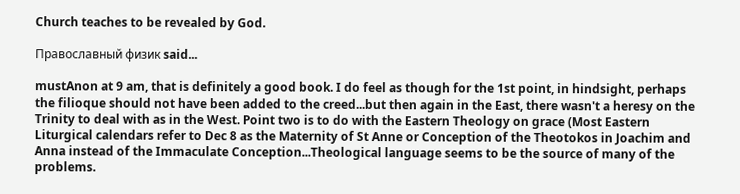Church teaches to be revealed by God.

Православный физик said...

mustAnon at 9 am, that is definitely a good book. I do feel as though for the 1st point, in hindsight, perhaps the filioque should not have been added to the creed...but then again in the East, there wasn't a heresy on the Trinity to deal with as in the West. Point two is to do with the Eastern Theology on grace (Most Eastern Liturgical calendars refer to Dec 8 as the Maternity of St Anne or Conception of the Theotokos in Joachim and Anna instead of the Immaculate Conception...Theological language seems to be the source of many of the problems.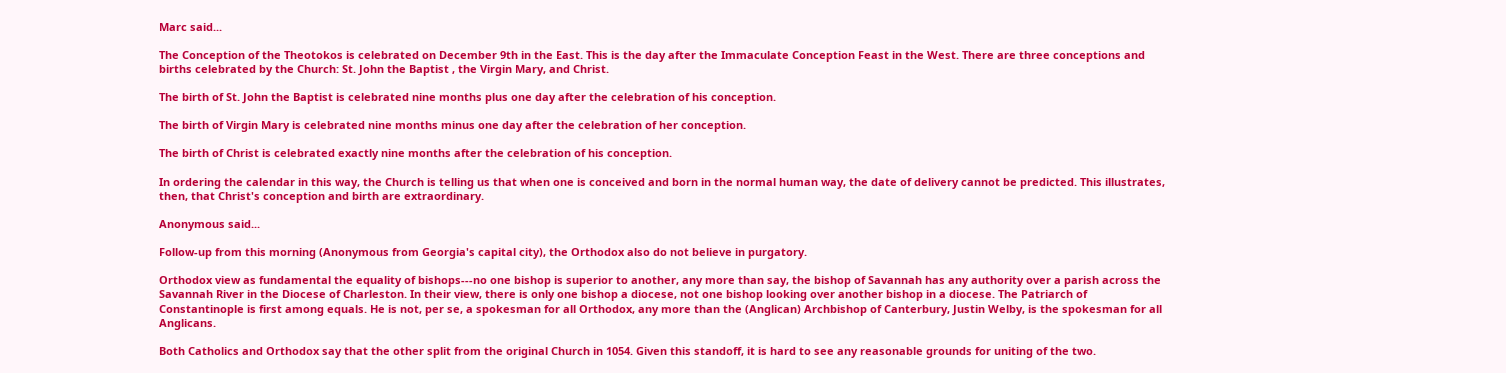Marc said...

The Conception of the Theotokos is celebrated on December 9th in the East. This is the day after the Immaculate Conception Feast in the West. There are three conceptions and births celebrated by the Church: St. John the Baptist , the Virgin Mary, and Christ.

The birth of St. John the Baptist is celebrated nine months plus one day after the celebration of his conception.

The birth of Virgin Mary is celebrated nine months minus one day after the celebration of her conception.

The birth of Christ is celebrated exactly nine months after the celebration of his conception.

In ordering the calendar in this way, the Church is telling us that when one is conceived and born in the normal human way, the date of delivery cannot be predicted. This illustrates, then, that Christ's conception and birth are extraordinary.

Anonymous said...

Follow-up from this morning (Anonymous from Georgia's capital city), the Orthodox also do not believe in purgatory.

Orthodox view as fundamental the equality of bishops---no one bishop is superior to another, any more than say, the bishop of Savannah has any authority over a parish across the Savannah River in the Diocese of Charleston. In their view, there is only one bishop a diocese, not one bishop looking over another bishop in a diocese. The Patriarch of Constantinople is first among equals. He is not, per se, a spokesman for all Orthodox, any more than the (Anglican) Archbishop of Canterbury, Justin Welby, is the spokesman for all Anglicans.

Both Catholics and Orthodox say that the other split from the original Church in 1054. Given this standoff, it is hard to see any reasonable grounds for uniting of the two.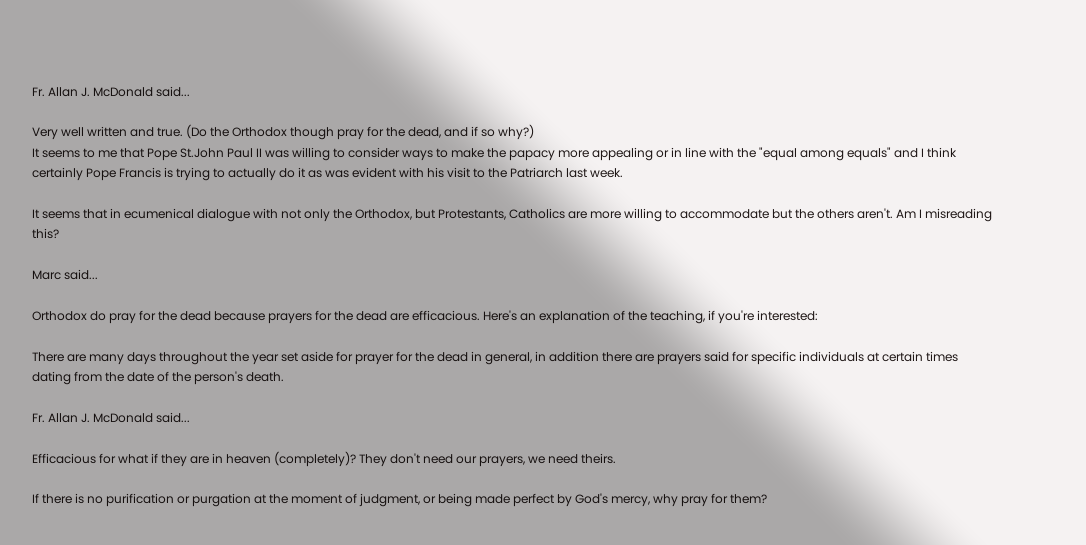Fr. Allan J. McDonald said...

Very well written and true. (Do the Orthodox though pray for the dead, and if so why?)
It seems to me that Pope St.John Paul II was willing to consider ways to make the papacy more appealing or in line with the "equal among equals" and I think certainly Pope Francis is trying to actually do it as was evident with his visit to the Patriarch last week.

It seems that in ecumenical dialogue with not only the Orthodox, but Protestants, Catholics are more willing to accommodate but the others aren't. Am I misreading this?

Marc said...

Orthodox do pray for the dead because prayers for the dead are efficacious. Here's an explanation of the teaching, if you're interested:

There are many days throughout the year set aside for prayer for the dead in general, in addition there are prayers said for specific individuals at certain times dating from the date of the person's death.

Fr. Allan J. McDonald said...

Efficacious for what if they are in heaven (completely)? They don't need our prayers, we need theirs.

If there is no purification or purgation at the moment of judgment, or being made perfect by God's mercy, why pray for them?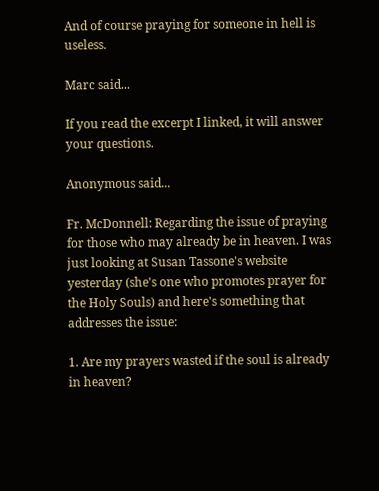And of course praying for someone in hell is useless.

Marc said...

If you read the excerpt I linked, it will answer your questions.

Anonymous said...

Fr. McDonnell: Regarding the issue of praying for those who may already be in heaven. I was just looking at Susan Tassone's website yesterday (she's one who promotes prayer for the Holy Souls) and here's something that addresses the issue:

1. Are my prayers wasted if the soul is already in heaven?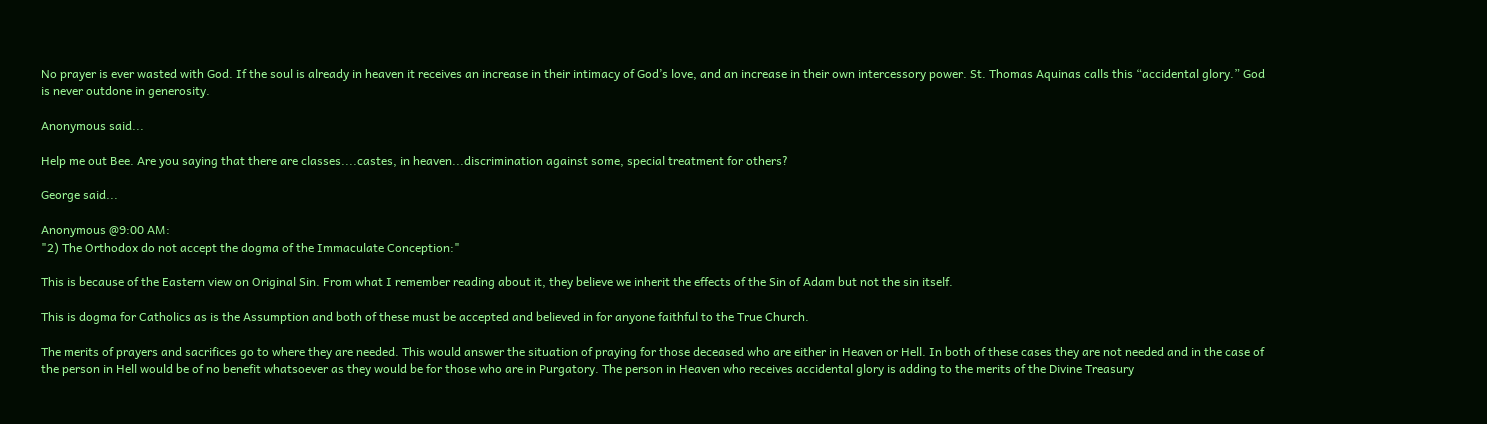No prayer is ever wasted with God. If the soul is already in heaven it receives an increase in their intimacy of God’s love, and an increase in their own intercessory power. St. Thomas Aquinas calls this “accidental glory.” God is never outdone in generosity.

Anonymous said...

Help me out Bee. Are you saying that there are classes....castes, in heaven...discrimination against some, special treatment for others?

George said...

Anonymous @9:00 AM:
"2) The Orthodox do not accept the dogma of the Immaculate Conception:"

This is because of the Eastern view on Original Sin. From what I remember reading about it, they believe we inherit the effects of the Sin of Adam but not the sin itself.

This is dogma for Catholics as is the Assumption and both of these must be accepted and believed in for anyone faithful to the True Church.

The merits of prayers and sacrifices go to where they are needed. This would answer the situation of praying for those deceased who are either in Heaven or Hell. In both of these cases they are not needed and in the case of the person in Hell would be of no benefit whatsoever as they would be for those who are in Purgatory. The person in Heaven who receives accidental glory is adding to the merits of the Divine Treasury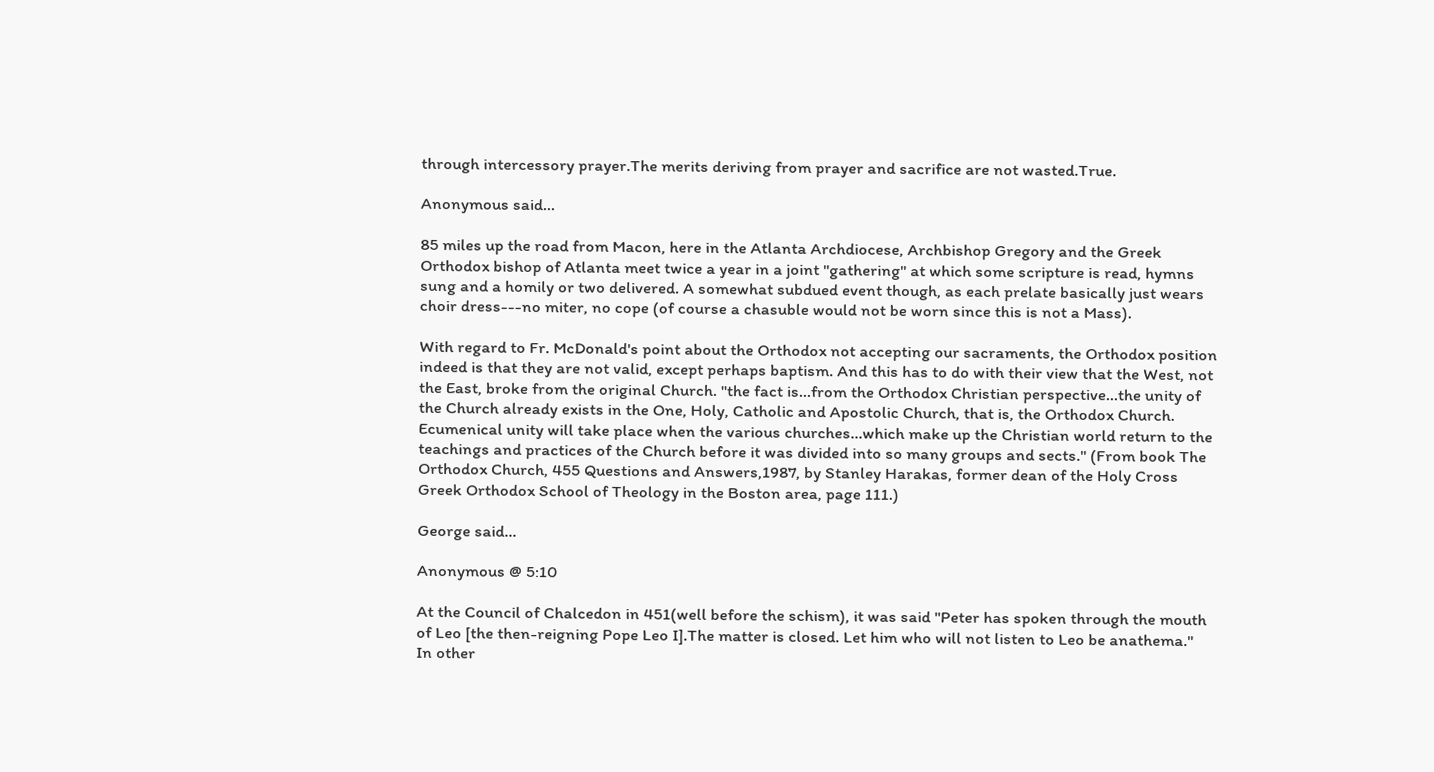through intercessory prayer.The merits deriving from prayer and sacrifice are not wasted.True.

Anonymous said...

85 miles up the road from Macon, here in the Atlanta Archdiocese, Archbishop Gregory and the Greek Orthodox bishop of Atlanta meet twice a year in a joint "gathering" at which some scripture is read, hymns sung and a homily or two delivered. A somewhat subdued event though, as each prelate basically just wears choir dress---no miter, no cope (of course a chasuble would not be worn since this is not a Mass).

With regard to Fr. McDonald's point about the Orthodox not accepting our sacraments, the Orthodox position indeed is that they are not valid, except perhaps baptism. And this has to do with their view that the West, not the East, broke from the original Church. "the fact is...from the Orthodox Christian perspective...the unity of the Church already exists in the One, Holy, Catholic and Apostolic Church, that is, the Orthodox Church. Ecumenical unity will take place when the various churches...which make up the Christian world return to the teachings and practices of the Church before it was divided into so many groups and sects." (From book The Orthodox Church, 455 Questions and Answers,1987, by Stanley Harakas, former dean of the Holy Cross Greek Orthodox School of Theology in the Boston area, page 111.)

George said...

Anonymous @ 5:10

At the Council of Chalcedon in 451(well before the schism), it was said "Peter has spoken through the mouth of Leo [the then-reigning Pope Leo I].The matter is closed. Let him who will not listen to Leo be anathema."
In other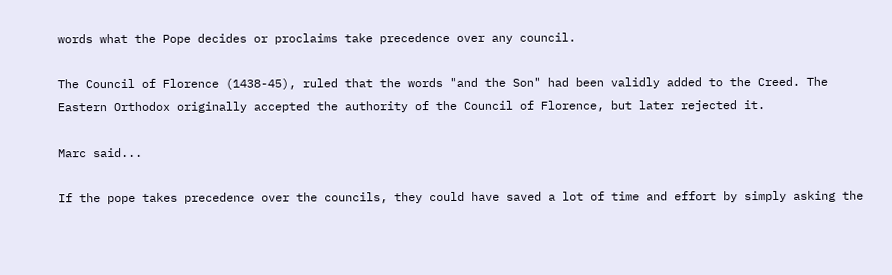words what the Pope decides or proclaims take precedence over any council.

The Council of Florence (1438-45), ruled that the words "and the Son" had been validly added to the Creed. The Eastern Orthodox originally accepted the authority of the Council of Florence, but later rejected it.

Marc said...

If the pope takes precedence over the councils, they could have saved a lot of time and effort by simply asking the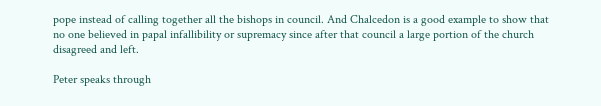pope instead of calling together all the bishops in council. And Chalcedon is a good example to show that no one believed in papal infallibility or supremacy since after that council a large portion of the church disagreed and left.

Peter speaks through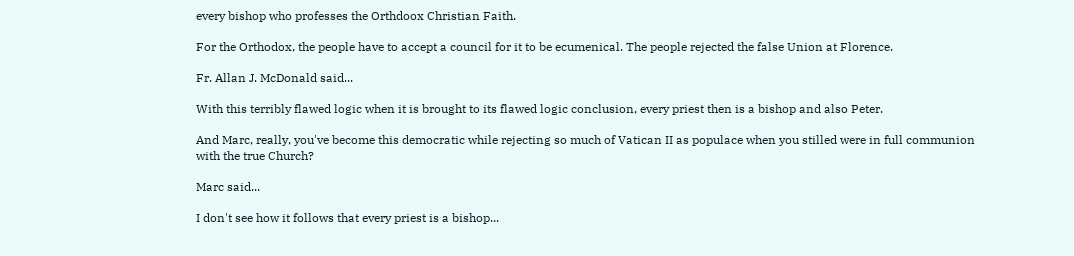every bishop who professes the Orthdoox Christian Faith.

For the Orthodox, the people have to accept a council for it to be ecumenical. The people rejected the false Union at Florence.

Fr. Allan J. McDonald said...

With this terribly flawed logic when it is brought to its flawed logic conclusion, every priest then is a bishop and also Peter.

And Marc, really, you've become this democratic while rejecting so much of Vatican II as populace when you stilled were in full communion with the true Church?

Marc said...

I don't see how it follows that every priest is a bishop...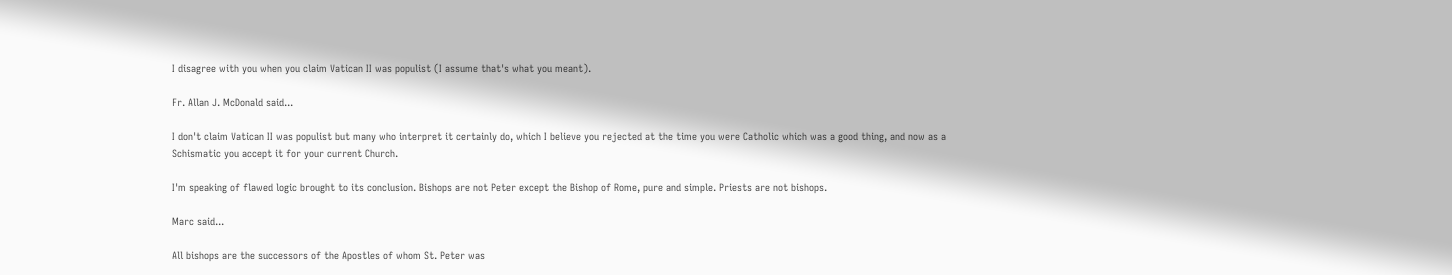I disagree with you when you claim Vatican II was populist (I assume that's what you meant).

Fr. Allan J. McDonald said...

I don't claim Vatican II was populist but many who interpret it certainly do, which I believe you rejected at the time you were Catholic which was a good thing, and now as a Schismatic you accept it for your current Church.

I'm speaking of flawed logic brought to its conclusion. Bishops are not Peter except the Bishop of Rome, pure and simple. Priests are not bishops.

Marc said...

All bishops are the successors of the Apostles of whom St. Peter was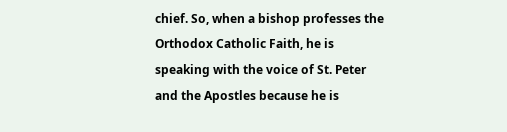chief. So, when a bishop professes the Orthodox Catholic Faith, he is speaking with the voice of St. Peter and the Apostles because he is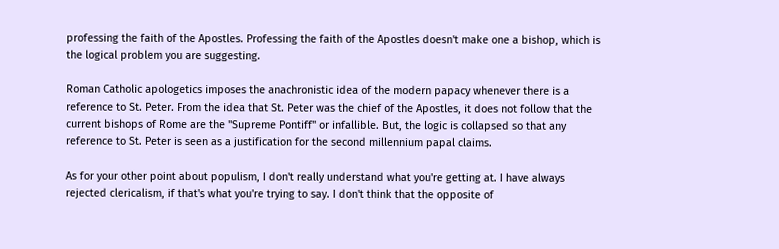professing the faith of the Apostles. Professing the faith of the Apostles doesn't make one a bishop, which is the logical problem you are suggesting.

Roman Catholic apologetics imposes the anachronistic idea of the modern papacy whenever there is a reference to St. Peter. From the idea that St. Peter was the chief of the Apostles, it does not follow that the current bishops of Rome are the "Supreme Pontiff" or infallible. But, the logic is collapsed so that any reference to St. Peter is seen as a justification for the second millennium papal claims.

As for your other point about populism, I don't really understand what you're getting at. I have always rejected clericalism, if that's what you're trying to say. I don't think that the opposite of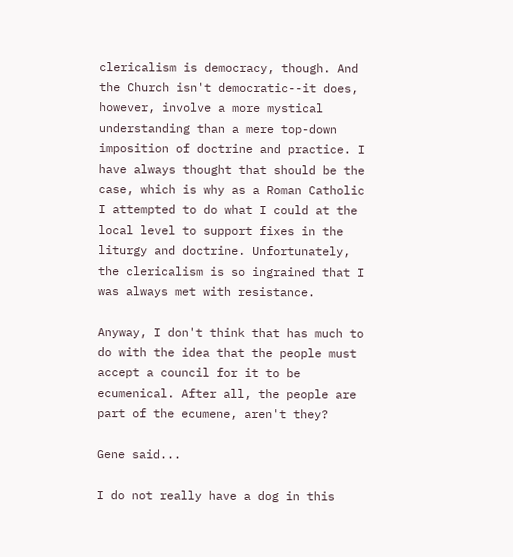clericalism is democracy, though. And the Church isn't democratic--it does, however, involve a more mystical understanding than a mere top-down imposition of doctrine and practice. I have always thought that should be the case, which is why as a Roman Catholic I attempted to do what I could at the local level to support fixes in the liturgy and doctrine. Unfortunately, the clericalism is so ingrained that I was always met with resistance.

Anyway, I don't think that has much to do with the idea that the people must accept a council for it to be ecumenical. After all, the people are part of the ecumene, aren't they?

Gene said...

I do not really have a dog in this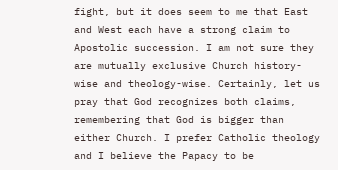fight, but it does seem to me that East and West each have a strong claim to Apostolic succession. I am not sure they are mutually exclusive Church history-wise and theology-wise. Certainly, let us pray that God recognizes both claims, remembering that God is bigger than either Church. I prefer Catholic theology and I believe the Papacy to be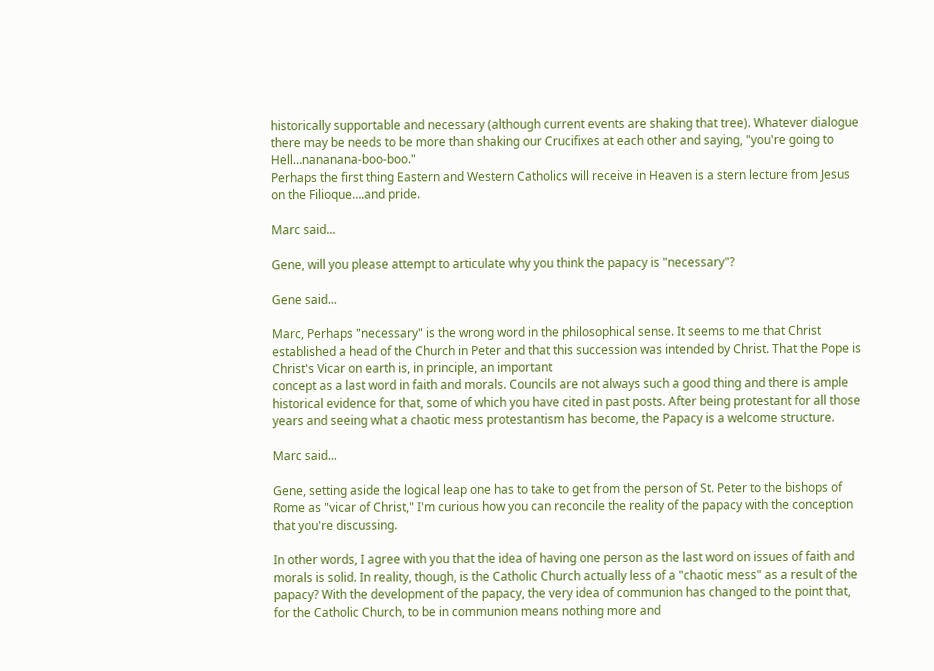historically supportable and necessary (although current events are shaking that tree). Whatever dialogue there may be needs to be more than shaking our Crucifixes at each other and saying, "you're going to Hell…nananana-boo-boo."
Perhaps the first thing Eastern and Western Catholics will receive in Heaven is a stern lecture from Jesus on the Filioque….and pride.

Marc said...

Gene, will you please attempt to articulate why you think the papacy is "necessary"?

Gene said...

Marc, Perhaps "necessary" is the wrong word in the philosophical sense. It seems to me that Christ established a head of the Church in Peter and that this succession was intended by Christ. That the Pope is Christ's Vicar on earth is, in principle, an important
concept as a last word in faith and morals. Councils are not always such a good thing and there is ample historical evidence for that, some of which you have cited in past posts. After being protestant for all those years and seeing what a chaotic mess protestantism has become, the Papacy is a welcome structure.

Marc said...

Gene, setting aside the logical leap one has to take to get from the person of St. Peter to the bishops of Rome as "vicar of Christ," I'm curious how you can reconcile the reality of the papacy with the conception that you're discussing.

In other words, I agree with you that the idea of having one person as the last word on issues of faith and morals is solid. In reality, though, is the Catholic Church actually less of a "chaotic mess" as a result of the papacy? With the development of the papacy, the very idea of communion has changed to the point that, for the Catholic Church, to be in communion means nothing more and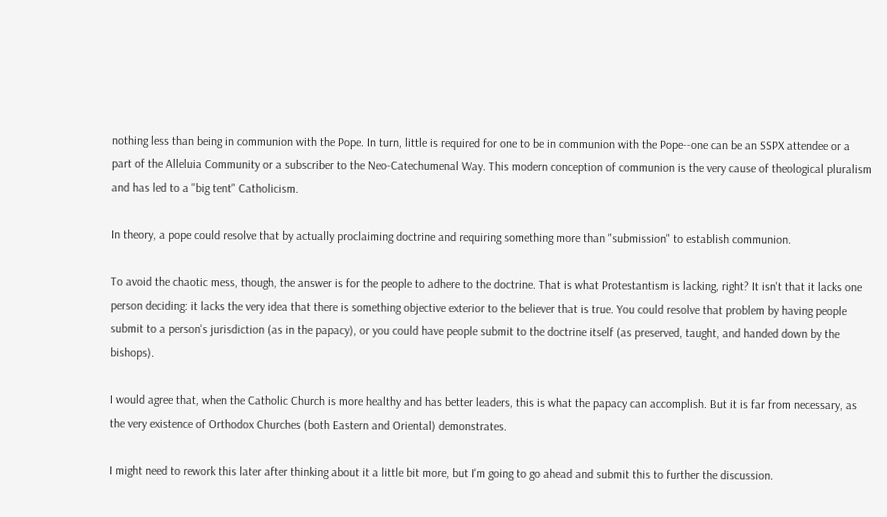nothing less than being in communion with the Pope. In turn, little is required for one to be in communion with the Pope--one can be an SSPX attendee or a part of the Alleluia Community or a subscriber to the Neo-Catechumenal Way. This modern conception of communion is the very cause of theological pluralism and has led to a "big tent" Catholicism.

In theory, a pope could resolve that by actually proclaiming doctrine and requiring something more than "submission" to establish communion.

To avoid the chaotic mess, though, the answer is for the people to adhere to the doctrine. That is what Protestantism is lacking, right? It isn't that it lacks one person deciding: it lacks the very idea that there is something objective exterior to the believer that is true. You could resolve that problem by having people submit to a person's jurisdiction (as in the papacy), or you could have people submit to the doctrine itself (as preserved, taught, and handed down by the bishops).

I would agree that, when the Catholic Church is more healthy and has better leaders, this is what the papacy can accomplish. But it is far from necessary, as the very existence of Orthodox Churches (both Eastern and Oriental) demonstrates.

I might need to rework this later after thinking about it a little bit more, but I'm going to go ahead and submit this to further the discussion.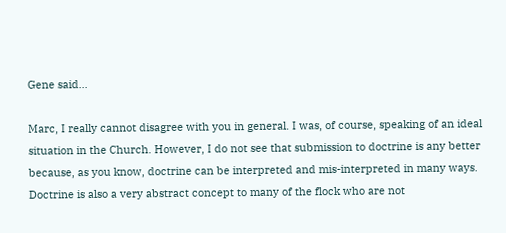Gene said...

Marc, I really cannot disagree with you in general. I was, of course, speaking of an ideal situation in the Church. However, I do not see that submission to doctrine is any better because, as you know, doctrine can be interpreted and mis-interpreted in many ways.
Doctrine is also a very abstract concept to many of the flock who are not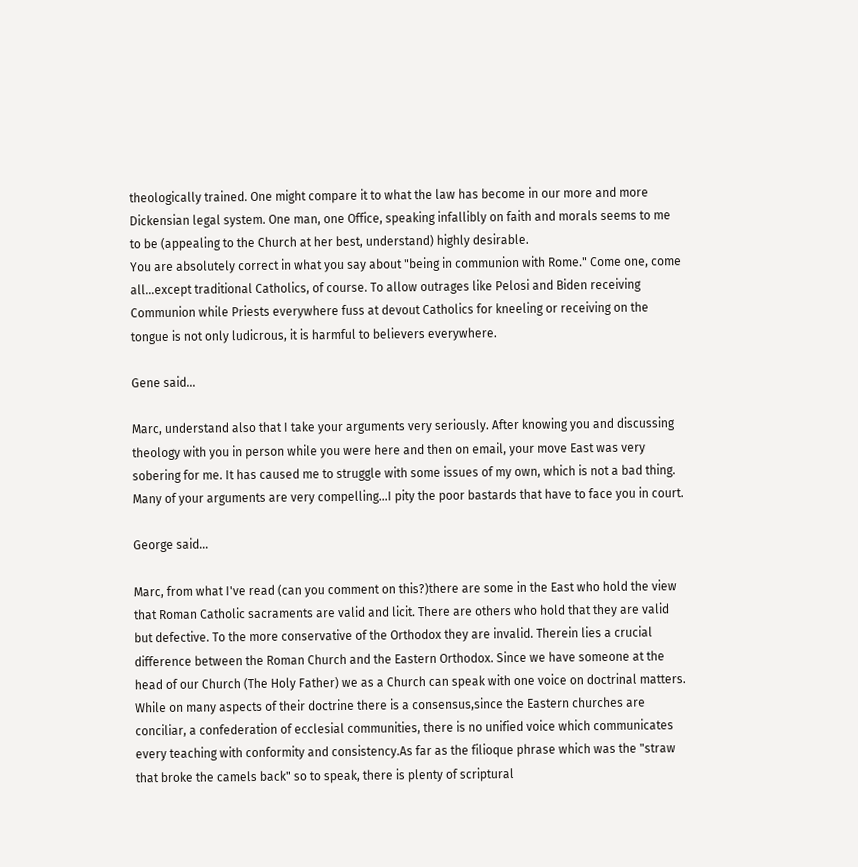theologically trained. One might compare it to what the law has become in our more and more Dickensian legal system. One man, one Office, speaking infallibly on faith and morals seems to me to be (appealing to the Church at her best, understand) highly desirable.
You are absolutely correct in what you say about "being in communion with Rome." Come one, come all…except traditional Catholics, of course. To allow outrages like Pelosi and Biden receiving Communion while Priests everywhere fuss at devout Catholics for kneeling or receiving on the tongue is not only ludicrous, it is harmful to believers everywhere.

Gene said...

Marc, understand also that I take your arguments very seriously. After knowing you and discussing theology with you in person while you were here and then on email, your move East was very sobering for me. It has caused me to struggle with some issues of my own, which is not a bad thing. Many of your arguments are very compelling…I pity the poor bastards that have to face you in court.

George said...

Marc, from what I've read (can you comment on this?)there are some in the East who hold the view that Roman Catholic sacraments are valid and licit. There are others who hold that they are valid but defective. To the more conservative of the Orthodox they are invalid. Therein lies a crucial difference between the Roman Church and the Eastern Orthodox. Since we have someone at the head of our Church (The Holy Father) we as a Church can speak with one voice on doctrinal matters. While on many aspects of their doctrine there is a consensus,since the Eastern churches are conciliar, a confederation of ecclesial communities, there is no unified voice which communicates every teaching with conformity and consistency.As far as the filioque phrase which was the "straw that broke the camels back" so to speak, there is plenty of scriptural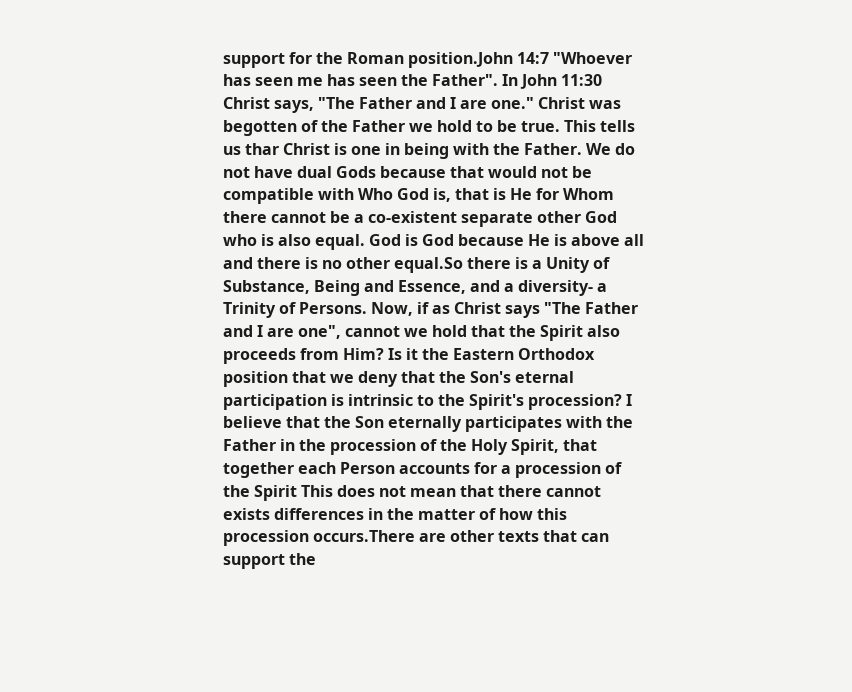support for the Roman position.John 14:7 "Whoever has seen me has seen the Father". In John 11:30 Christ says, "The Father and I are one." Christ was begotten of the Father we hold to be true. This tells us thar Christ is one in being with the Father. We do not have dual Gods because that would not be compatible with Who God is, that is He for Whom there cannot be a co-existent separate other God who is also equal. God is God because He is above all and there is no other equal.So there is a Unity of Substance, Being and Essence, and a diversity- a Trinity of Persons. Now, if as Christ says "The Father and I are one", cannot we hold that the Spirit also proceeds from Him? Is it the Eastern Orthodox position that we deny that the Son's eternal participation is intrinsic to the Spirit's procession? I believe that the Son eternally participates with the Father in the procession of the Holy Spirit, that together each Person accounts for a procession of the Spirit This does not mean that there cannot exists differences in the matter of how this procession occurs.There are other texts that can support the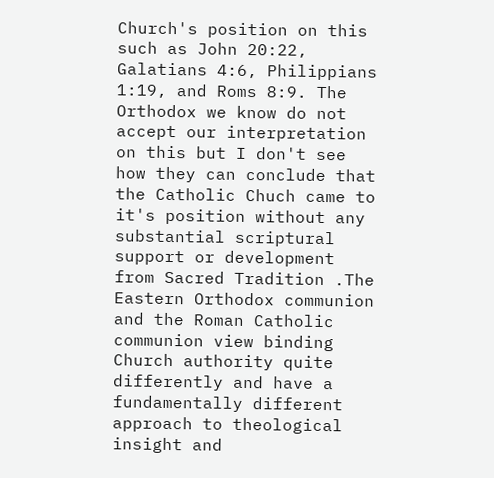Church's position on this such as John 20:22, Galatians 4:6, Philippians 1:19, and Roms 8:9. The Orthodox we know do not accept our interpretation on this but I don't see how they can conclude that the Catholic Chuch came to it's position without any substantial scriptural support or development from Sacred Tradition .The Eastern Orthodox communion and the Roman Catholic communion view binding Church authority quite differently and have a fundamentally different approach to theological insight and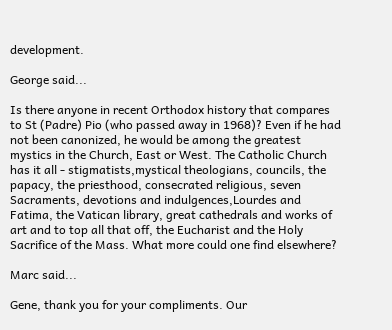development.

George said...

Is there anyone in recent Orthodox history that compares to St (Padre) Pio (who passed away in 1968)? Even if he had not been canonized, he would be among the greatest mystics in the Church, East or West. The Catholic Church has it all - stigmatists,mystical theologians, councils, the papacy, the priesthood, consecrated religious, seven Sacraments, devotions and indulgences,Lourdes and Fatima, the Vatican library, great cathedrals and works of art and to top all that off, the Eucharist and the Holy Sacrifice of the Mass. What more could one find elsewhere?

Marc said...

Gene, thank you for your compliments. Our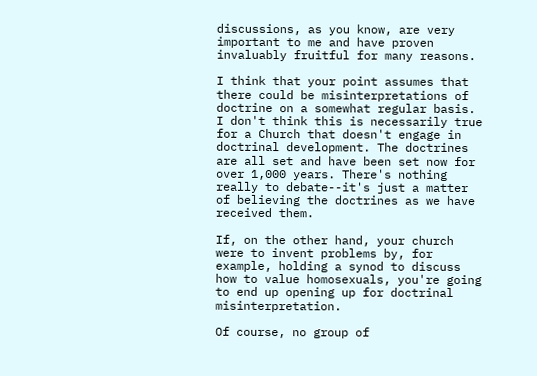discussions, as you know, are very important to me and have proven invaluably fruitful for many reasons.

I think that your point assumes that there could be misinterpretations of doctrine on a somewhat regular basis. I don't think this is necessarily true for a Church that doesn't engage in doctrinal development. The doctrines are all set and have been set now for over 1,000 years. There's nothing really to debate--it's just a matter of believing the doctrines as we have received them.

If, on the other hand, your church were to invent problems by, for example, holding a synod to discuss how to value homosexuals, you're going to end up opening up for doctrinal misinterpretation.

Of course, no group of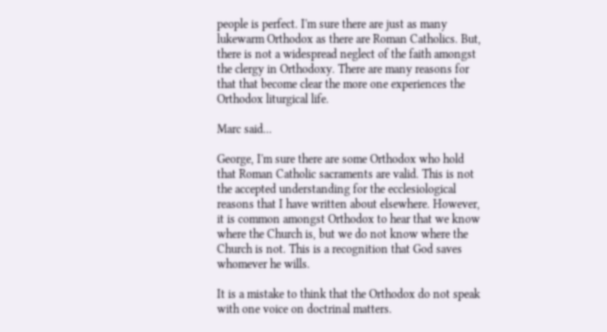people is perfect. I'm sure there are just as many lukewarm Orthodox as there are Roman Catholics. But, there is not a widespread neglect of the faith amongst the clergy in Orthodoxy. There are many reasons for that that become clear the more one experiences the Orthodox liturgical life.

Marc said...

George, I'm sure there are some Orthodox who hold that Roman Catholic sacraments are valid. This is not the accepted understanding for the ecclesiological reasons that I have written about elsewhere. However, it is common amongst Orthodox to hear that we know where the Church is, but we do not know where the Church is not. This is a recognition that God saves whomever he wills.

It is a mistake to think that the Orthodox do not speak with one voice on doctrinal matters.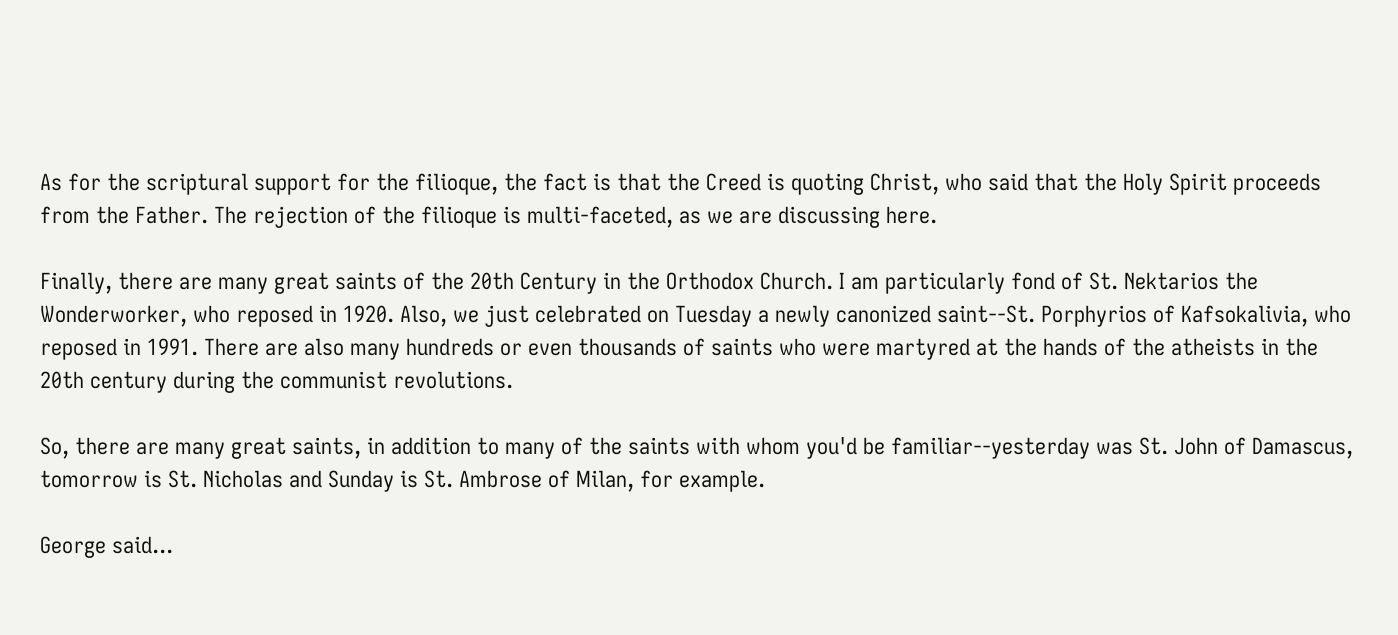As for the scriptural support for the filioque, the fact is that the Creed is quoting Christ, who said that the Holy Spirit proceeds from the Father. The rejection of the filioque is multi-faceted, as we are discussing here.

Finally, there are many great saints of the 20th Century in the Orthodox Church. I am particularly fond of St. Nektarios the Wonderworker, who reposed in 1920. Also, we just celebrated on Tuesday a newly canonized saint--St. Porphyrios of Kafsokalivia, who reposed in 1991. There are also many hundreds or even thousands of saints who were martyred at the hands of the atheists in the 20th century during the communist revolutions.

So, there are many great saints, in addition to many of the saints with whom you'd be familiar--yesterday was St. John of Damascus, tomorrow is St. Nicholas and Sunday is St. Ambrose of Milan, for example.

George said...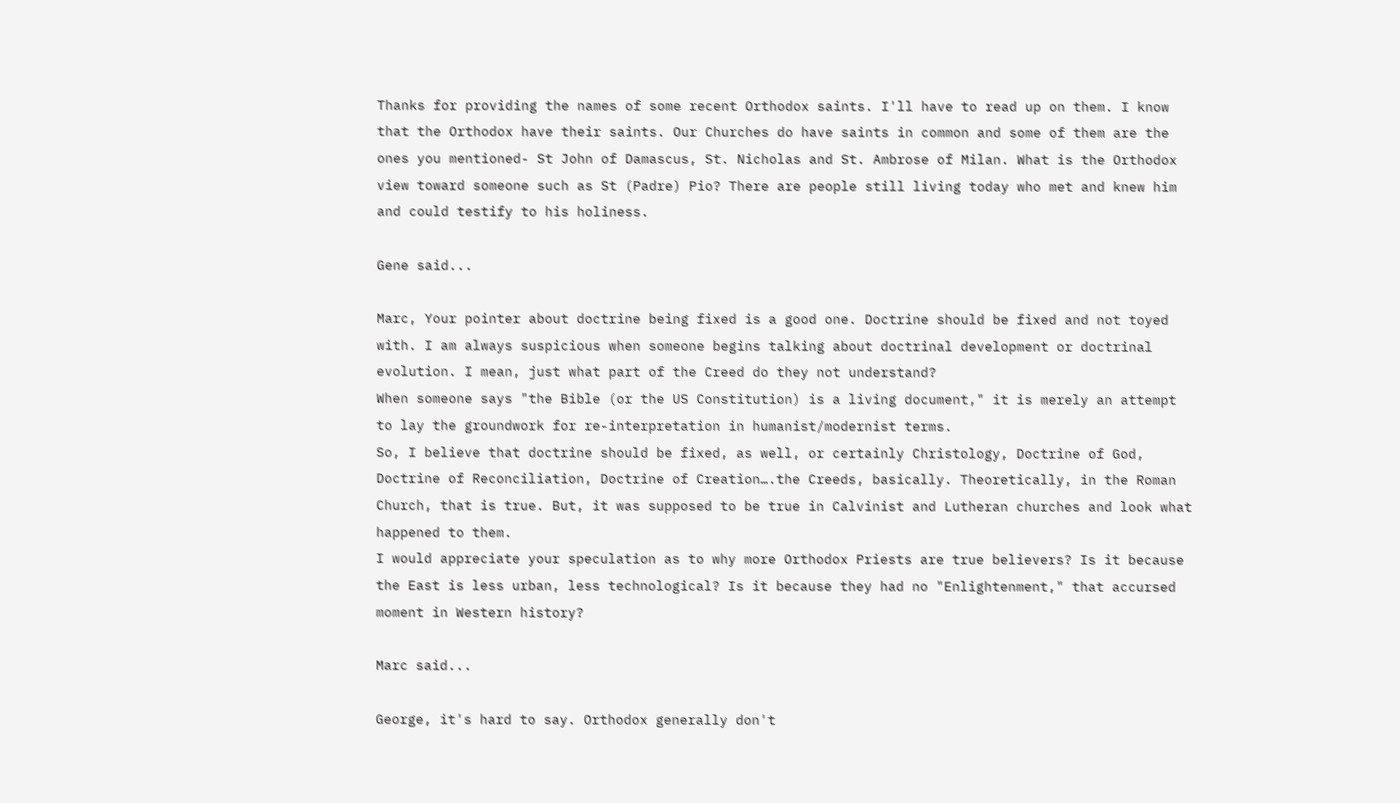Thanks for providing the names of some recent Orthodox saints. I'll have to read up on them. I know that the Orthodox have their saints. Our Churches do have saints in common and some of them are the ones you mentioned- St John of Damascus, St. Nicholas and St. Ambrose of Milan. What is the Orthodox view toward someone such as St (Padre) Pio? There are people still living today who met and knew him and could testify to his holiness.

Gene said...

Marc, Your pointer about doctrine being fixed is a good one. Doctrine should be fixed and not toyed with. I am always suspicious when someone begins talking about doctrinal development or doctrinal evolution. I mean, just what part of the Creed do they not understand?
When someone says "the Bible (or the US Constitution) is a living document," it is merely an attempt to lay the groundwork for re-interpretation in humanist/modernist terms.
So, I believe that doctrine should be fixed, as well, or certainly Christology, Doctrine of God, Doctrine of Reconciliation, Doctrine of Creation….the Creeds, basically. Theoretically, in the Roman Church, that is true. But, it was supposed to be true in Calvinist and Lutheran churches and look what happened to them.
I would appreciate your speculation as to why more Orthodox Priests are true believers? Is it because the East is less urban, less technological? Is it because they had no "Enlightenment," that accursed moment in Western history?

Marc said...

George, it's hard to say. Orthodox generally don't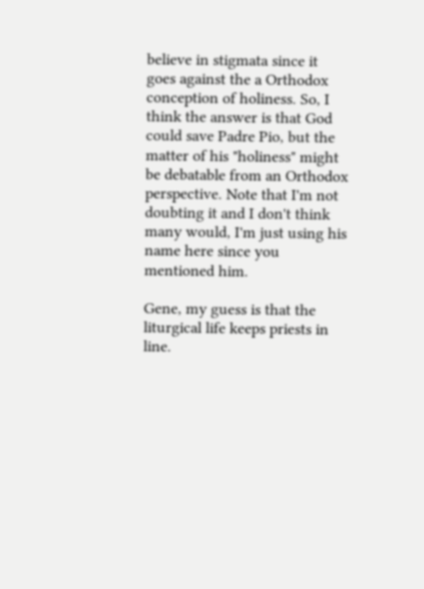believe in stigmata since it goes against the a Orthodox conception of holiness. So, I think the answer is that God could save Padre Pio, but the matter of his "holiness" might be debatable from an Orthodox perspective. Note that I'm not doubting it and I don't think many would, I'm just using his name here since you mentioned him.

Gene, my guess is that the liturgical life keeps priests in line.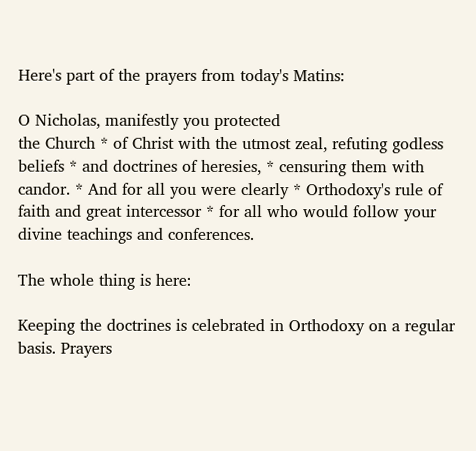Here's part of the prayers from today's Matins:

O Nicholas, manifestly you protected
the Church * of Christ with the utmost zeal, refuting godless beliefs * and doctrines of heresies, * censuring them with candor. * And for all you were clearly * Orthodoxy's rule of faith and great intercessor * for all who would follow your divine teachings and conferences.

The whole thing is here:

Keeping the doctrines is celebrated in Orthodoxy on a regular basis. Prayers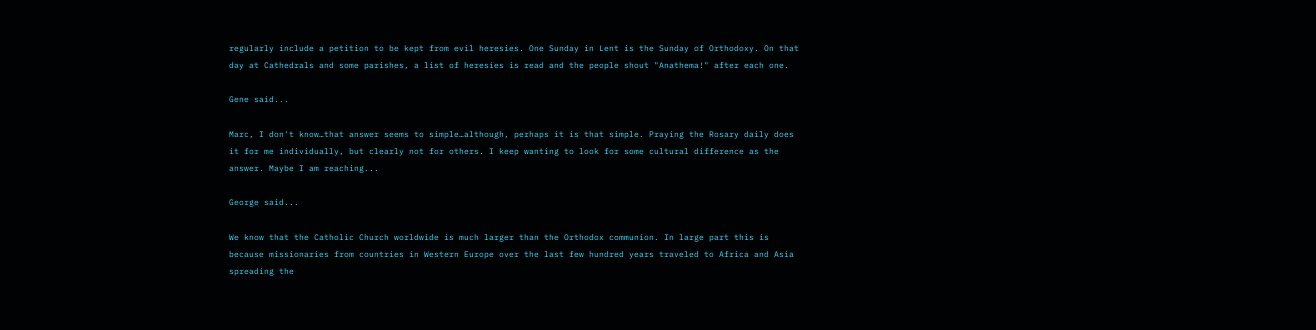regularly include a petition to be kept from evil heresies. One Sunday in Lent is the Sunday of Orthodoxy. On that day at Cathedrals and some parishes, a list of heresies is read and the people shout "Anathema!" after each one.

Gene said...

Marc, I don't know…that answer seems to simple…although, perhaps it is that simple. Praying the Rosary daily does it for me individually, but clearly not for others. I keep wanting to look for some cultural difference as the answer. Maybe I am reaching...

George said...

We know that the Catholic Church worldwide is much larger than the Orthodox communion. In large part this is because missionaries from countries in Western Europe over the last few hundred years traveled to Africa and Asia spreading the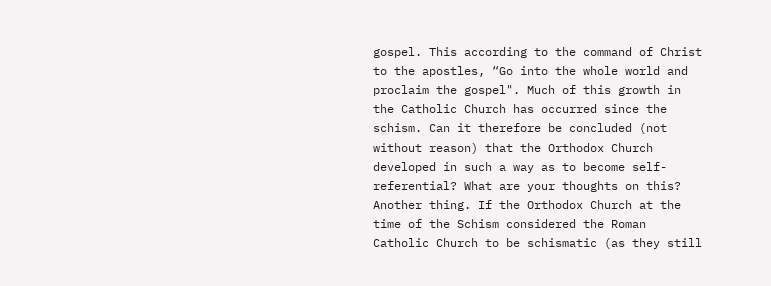gospel. This according to the command of Christ to the apostles, “Go into the whole world and proclaim the gospel". Much of this growth in the Catholic Church has occurred since the schism. Can it therefore be concluded (not without reason) that the Orthodox Church developed in such a way as to become self-referential? What are your thoughts on this?
Another thing. If the Orthodox Church at the time of the Schism considered the Roman Catholic Church to be schismatic (as they still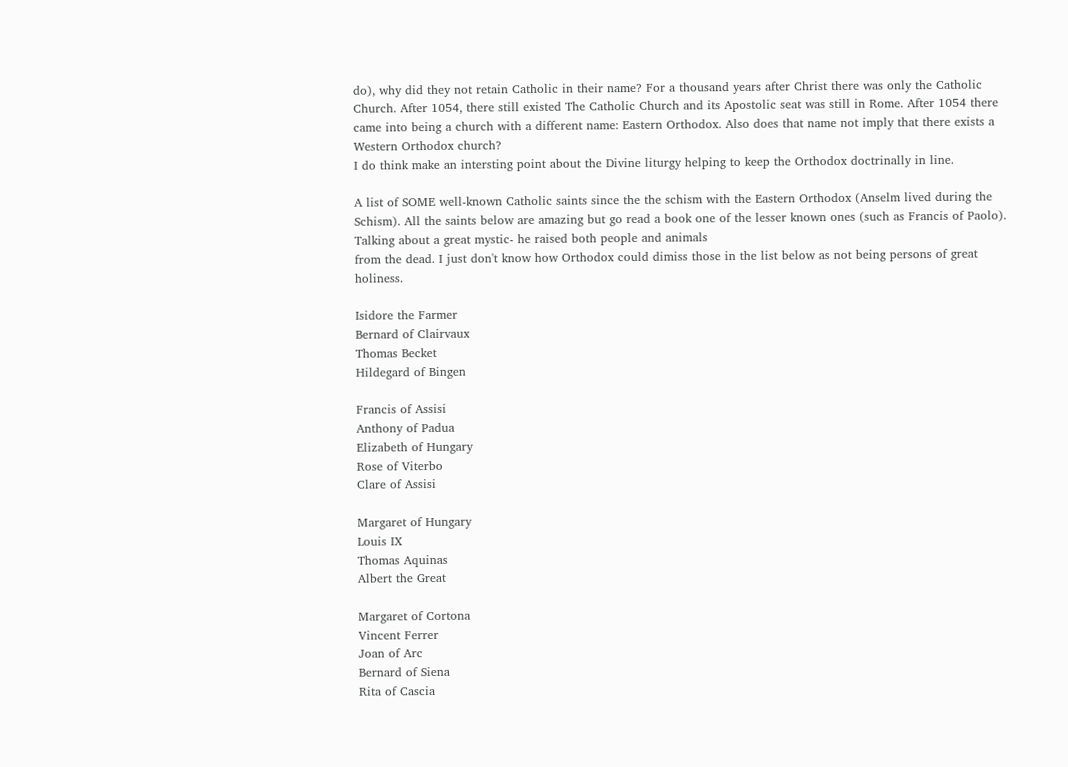do), why did they not retain Catholic in their name? For a thousand years after Christ there was only the Catholic Church. After 1054, there still existed The Catholic Church and its Apostolic seat was still in Rome. After 1054 there came into being a church with a different name: Eastern Orthodox. Also does that name not imply that there exists a Western Orthodox church?
I do think make an intersting point about the Divine liturgy helping to keep the Orthodox doctrinally in line.

A list of SOME well-known Catholic saints since the the schism with the Eastern Orthodox (Anselm lived during the Schism). All the saints below are amazing but go read a book one of the lesser known ones (such as Francis of Paolo). Talking about a great mystic- he raised both people and animals
from the dead. I just don't know how Orthodox could dimiss those in the list below as not being persons of great holiness.

Isidore the Farmer
Bernard of Clairvaux
Thomas Becket
Hildegard of Bingen

Francis of Assisi
Anthony of Padua
Elizabeth of Hungary
Rose of Viterbo
Clare of Assisi

Margaret of Hungary
Louis IX
Thomas Aquinas
Albert the Great

Margaret of Cortona
Vincent Ferrer
Joan of Arc
Bernard of Siena
Rita of Cascia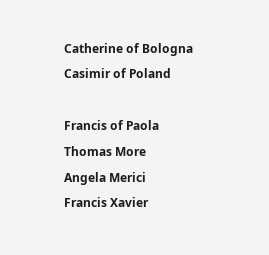Catherine of Bologna
Casimir of Poland

Francis of Paola
Thomas More
Angela Merici
Francis Xavier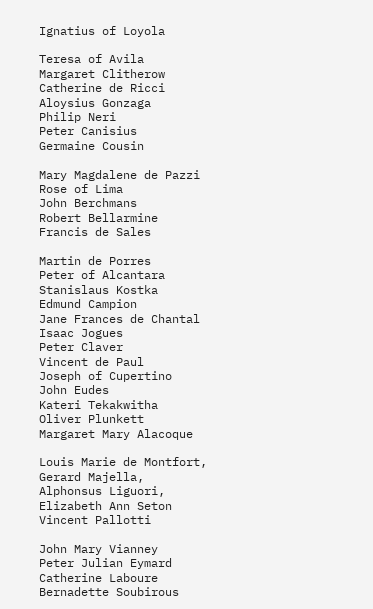Ignatius of Loyola

Teresa of Avila
Margaret Clitherow
Catherine de Ricci
Aloysius Gonzaga
Philip Neri
Peter Canisius
Germaine Cousin

Mary Magdalene de Pazzi
Rose of Lima
John Berchmans
Robert Bellarmine
Francis de Sales

Martin de Porres
Peter of Alcantara
Stanislaus Kostka
Edmund Campion
Jane Frances de Chantal
Isaac Jogues
Peter Claver
Vincent de Paul
Joseph of Cupertino
John Eudes
Kateri Tekakwitha
Oliver Plunkett
Margaret Mary Alacoque

Louis Marie de Montfort,
Gerard Majella,
Alphonsus Liguori,
Elizabeth Ann Seton
Vincent Pallotti

John Mary Vianney
Peter Julian Eymard
Catherine Laboure
Bernadette Soubirous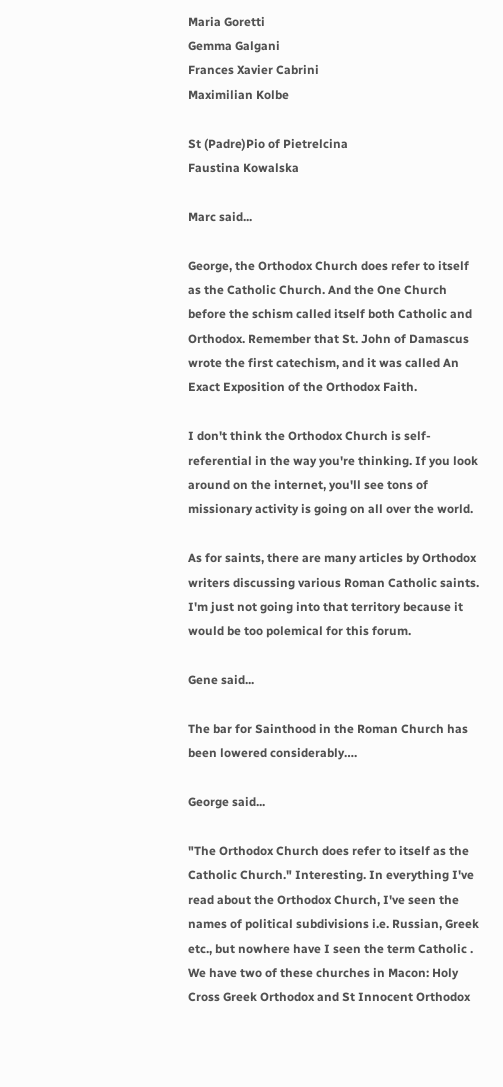Maria Goretti
Gemma Galgani
Frances Xavier Cabrini
Maximilian Kolbe

St (Padre)Pio of Pietrelcina
Faustina Kowalska

Marc said...

George, the Orthodox Church does refer to itself as the Catholic Church. And the One Church before the schism called itself both Catholic and Orthodox. Remember that St. John of Damascus wrote the first catechism, and it was called An Exact Exposition of the Orthodox Faith.

I don't think the Orthodox Church is self-referential in the way you're thinking. If you look around on the internet, you'll see tons of missionary activity is going on all over the world.

As for saints, there are many articles by Orthodox writers discussing various Roman Catholic saints. I'm just not going into that territory because it would be too polemical for this forum.

Gene said...

The bar for Sainthood in the Roman Church has been lowered considerably….

George said...

"The Orthodox Church does refer to itself as the Catholic Church." Interesting. In everything I've read about the Orthodox Church, I've seen the names of political subdivisions i.e. Russian, Greek etc., but nowhere have I seen the term Catholic . We have two of these churches in Macon: Holy Cross Greek Orthodox and St Innocent Orthodox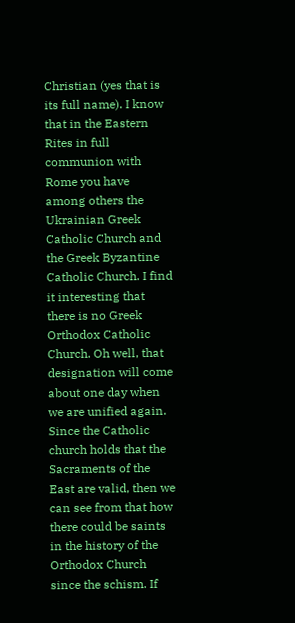Christian (yes that is its full name). I know that in the Eastern Rites in full communion with Rome you have among others the Ukrainian Greek Catholic Church and the Greek Byzantine Catholic Church. I find it interesting that there is no Greek Orthodox Catholic Church. Oh well, that designation will come about one day when we are unified again.
Since the Catholic church holds that the Sacraments of the East are valid, then we can see from that how there could be saints in the history of the Orthodox Church since the schism. If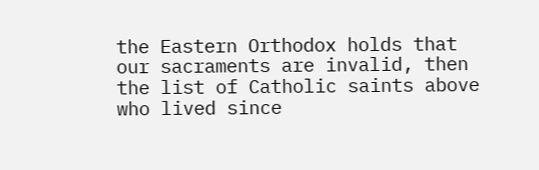the Eastern Orthodox holds that our sacraments are invalid, then the list of Catholic saints above who lived since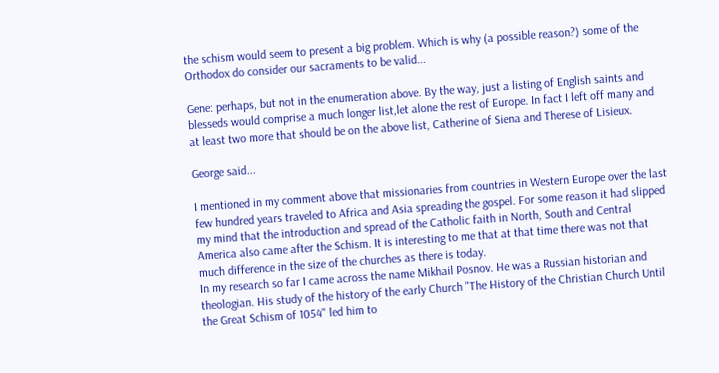the schism would seem to present a big problem. Which is why (a possible reason?) some of the Orthodox do consider our sacraments to be valid...

Gene: perhaps, but not in the enumeration above. By the way, just a listing of English saints and blesseds would comprise a much longer list,let alone the rest of Europe. In fact I left off many and at least two more that should be on the above list, Catherine of Siena and Therese of Lisieux.

George said...

I mentioned in my comment above that missionaries from countries in Western Europe over the last few hundred years traveled to Africa and Asia spreading the gospel. For some reason it had slipped my mind that the introduction and spread of the Catholic faith in North, South and Central America also came after the Schism. It is interesting to me that at that time there was not that much difference in the size of the churches as there is today.
In my research so far I came across the name Mikhail Posnov. He was a Russian historian and theologian. His study of the history of the early Church "The History of the Christian Church Until the Great Schism of 1054" led him to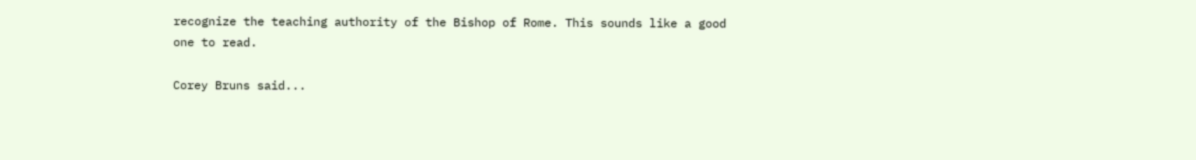recognize the teaching authority of the Bishop of Rome. This sounds like a good one to read.

Corey Bruns said...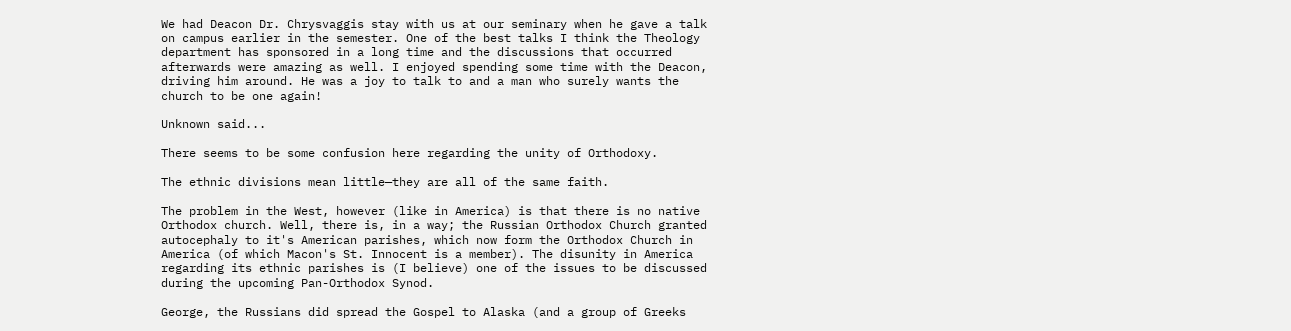We had Deacon Dr. Chrysvaggis stay with us at our seminary when he gave a talk on campus earlier in the semester. One of the best talks I think the Theology department has sponsored in a long time and the discussions that occurred afterwards were amazing as well. I enjoyed spending some time with the Deacon, driving him around. He was a joy to talk to and a man who surely wants the church to be one again!

Unknown said...

There seems to be some confusion here regarding the unity of Orthodoxy.

The ethnic divisions mean little—they are all of the same faith.

The problem in the West, however (like in America) is that there is no native Orthodox church. Well, there is, in a way; the Russian Orthodox Church granted autocephaly to it's American parishes, which now form the Orthodox Church in America (of which Macon's St. Innocent is a member). The disunity in America regarding its ethnic parishes is (I believe) one of the issues to be discussed during the upcoming Pan-Orthodox Synod.

George, the Russians did spread the Gospel to Alaska (and a group of Greeks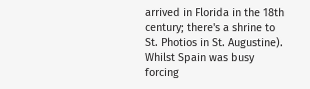arrived in Florida in the 18th century; there's a shrine to St. Photios in St. Augustine). Whilst Spain was busy forcing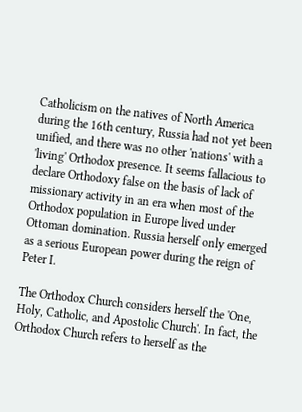Catholicism on the natives of North America during the 16th century, Russia had not yet been unified, and there was no other 'nations' with a 'living' Orthodox presence. It seems fallacious to declare Orthodoxy false on the basis of lack of missionary activity in an era when most of the Orthodox population in Europe lived under Ottoman domination. Russia herself only emerged as a serious European power during the reign of Peter I.

The Orthodox Church considers herself the 'One, Holy, Catholic, and Apostolic Church'. In fact, the Orthodox Church refers to herself as the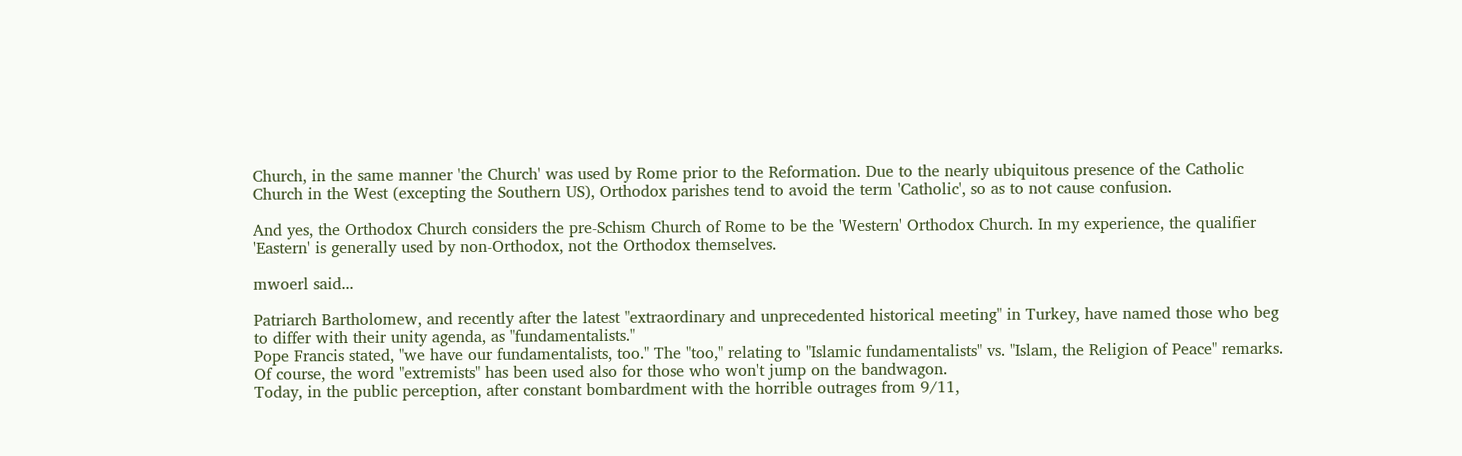Church, in the same manner 'the Church' was used by Rome prior to the Reformation. Due to the nearly ubiquitous presence of the Catholic Church in the West (excepting the Southern US), Orthodox parishes tend to avoid the term 'Catholic', so as to not cause confusion.

And yes, the Orthodox Church considers the pre-Schism Church of Rome to be the 'Western' Orthodox Church. In my experience, the qualifier 'Eastern' is generally used by non-Orthodox, not the Orthodox themselves.

mwoerl said...

Patriarch Bartholomew, and recently after the latest "extraordinary and unprecedented historical meeting" in Turkey, have named those who beg to differ with their unity agenda, as "fundamentalists."
Pope Francis stated, "we have our fundamentalists, too." The "too," relating to "Islamic fundamentalists" vs. "Islam, the Religion of Peace" remarks. Of course, the word "extremists" has been used also for those who won't jump on the bandwagon.
Today, in the public perception, after constant bombardment with the horrible outrages from 9/11,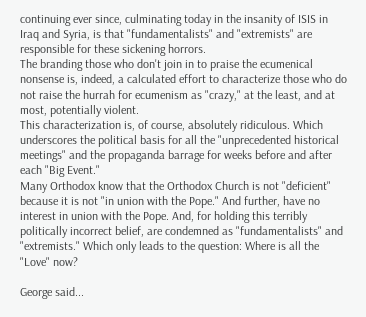continuing ever since, culminating today in the insanity of ISIS in Iraq and Syria, is that "fundamentalists" and "extremists" are responsible for these sickening horrors.
The branding those who don't join in to praise the ecumenical nonsense is, indeed, a calculated effort to characterize those who do not raise the hurrah for ecumenism as "crazy," at the least, and at most, potentially violent.
This characterization is, of course, absolutely ridiculous. Which underscores the political basis for all the "unprecedented historical meetings" and the propaganda barrage for weeks before and after each "Big Event."
Many Orthodox know that the Orthodox Church is not "deficient" because it is not "in union with the Pope." And further, have no interest in union with the Pope. And, for holding this terribly politically incorrect belief, are condemned as "fundamentalists" and "extremists." Which only leads to the question: Where is all the "Love" now?

George said...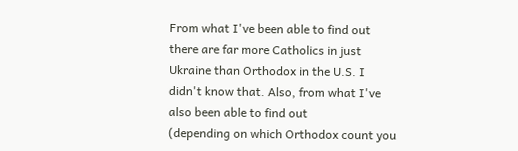From what I've been able to find out there are far more Catholics in just Ukraine than Orthodox in the U.S. I didn't know that. Also, from what I've also been able to find out
(depending on which Orthodox count you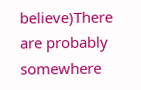believe)There are probably somewhere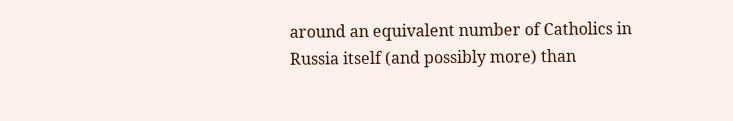around an equivalent number of Catholics in Russia itself (and possibly more) than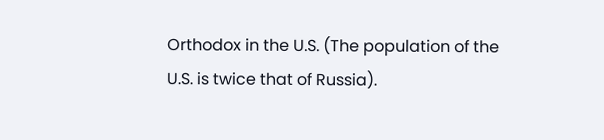Orthodox in the U.S. (The population of the U.S. is twice that of Russia).